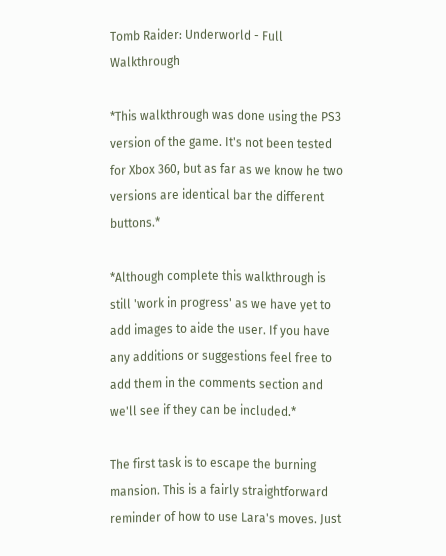Tomb Raider: Underworld - Full Walkthrough

*This walkthrough was done using the PS3 version of the game. It's not been tested for Xbox 360, but as far as we know he two versions are identical bar the different buttons.*

*Although complete this walkthrough is still 'work in progress' as we have yet to add images to aide the user. If you have any additions or suggestions feel free to add them in the comments section and we'll see if they can be included.*

The first task is to escape the burning mansion. This is a fairly straightforward reminder of how to use Lara's moves. Just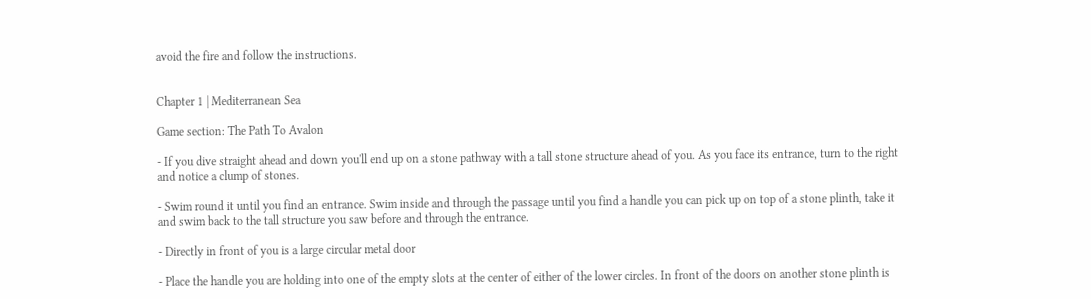avoid the fire and follow the instructions.


Chapter 1 | Mediterranean Sea

Game section: The Path To Avalon

- If you dive straight ahead and down you'll end up on a stone pathway with a tall stone structure ahead of you. As you face its entrance, turn to the right and notice a clump of stones.

- Swim round it until you find an entrance. Swim inside and through the passage until you find a handle you can pick up on top of a stone plinth, take it and swim back to the tall structure you saw before and through the entrance.

- Directly in front of you is a large circular metal door

- Place the handle you are holding into one of the empty slots at the center of either of the lower circles. In front of the doors on another stone plinth is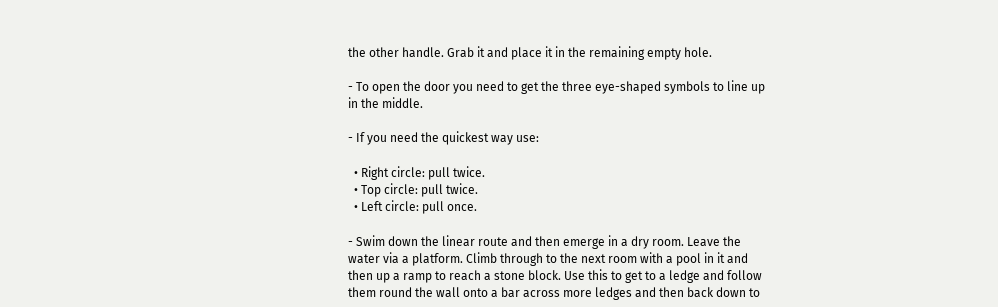the other handle. Grab it and place it in the remaining empty hole.

- To open the door you need to get the three eye-shaped symbols to line up in the middle.

- If you need the quickest way use:

  • Right circle: pull twice.
  • Top circle: pull twice.
  • Left circle: pull once.

- Swim down the linear route and then emerge in a dry room. Leave the water via a platform. Climb through to the next room with a pool in it and then up a ramp to reach a stone block. Use this to get to a ledge and follow them round the wall onto a bar across more ledges and then back down to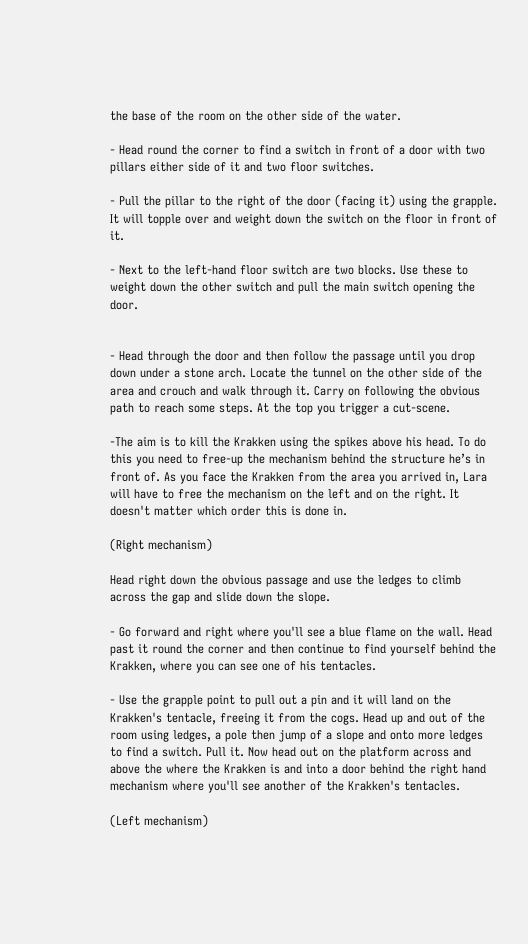the base of the room on the other side of the water.

- Head round the corner to find a switch in front of a door with two pillars either side of it and two floor switches.

- Pull the pillar to the right of the door (facing it) using the grapple. It will topple over and weight down the switch on the floor in front of it.

- Next to the left-hand floor switch are two blocks. Use these to weight down the other switch and pull the main switch opening the door.


- Head through the door and then follow the passage until you drop down under a stone arch. Locate the tunnel on the other side of the area and crouch and walk through it. Carry on following the obvious path to reach some steps. At the top you trigger a cut-scene.

-The aim is to kill the Krakken using the spikes above his head. To do this you need to free-up the mechanism behind the structure he’s in front of. As you face the Krakken from the area you arrived in, Lara will have to free the mechanism on the left and on the right. It doesn't matter which order this is done in.

(Right mechanism)

Head right down the obvious passage and use the ledges to climb across the gap and slide down the slope.

- Go forward and right where you'll see a blue flame on the wall. Head past it round the corner and then continue to find yourself behind the Krakken, where you can see one of his tentacles.

- Use the grapple point to pull out a pin and it will land on the Krakken's tentacle, freeing it from the cogs. Head up and out of the room using ledges, a pole then jump of a slope and onto more ledges to find a switch. Pull it. Now head out on the platform across and above the where the Krakken is and into a door behind the right hand mechanism where you'll see another of the Krakken's tentacles.

(Left mechanism)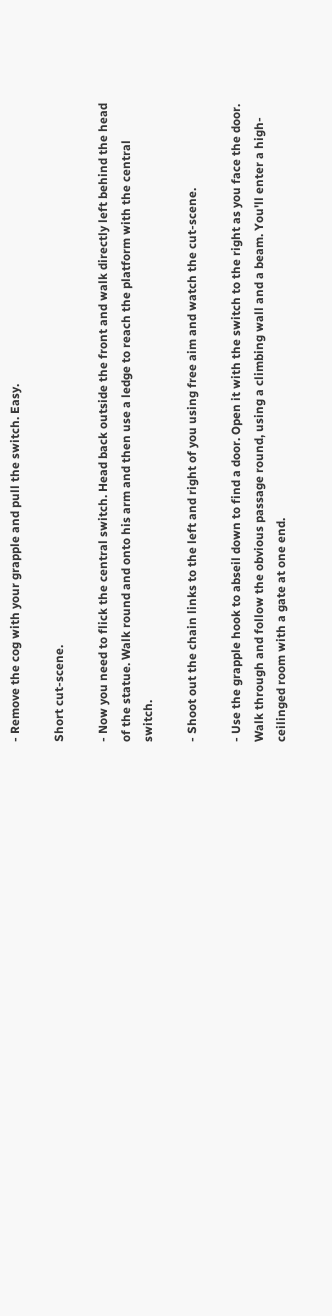- Remove the cog with your grapple and pull the switch. Easy.

Short cut-scene.

- Now you need to flick the central switch. Head back outside the front and walk directly left behind the head of the statue. Walk round and onto his arm and then use a ledge to reach the platform with the central switch.

- Shoot out the chain links to the left and right of you using free aim and watch the cut-scene.

- Use the grapple hook to abseil down to find a door. Open it with the switch to the right as you face the door. Walk through and follow the obvious passage round, using a climbing wall and a beam. You'll enter a high-ceilinged room with a gate at one end.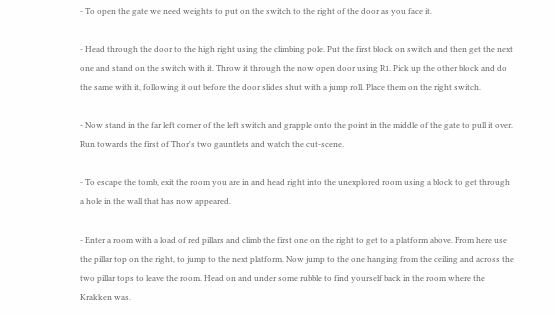- To open the gate we need weights to put on the switch to the right of the door as you face it.

- Head through the door to the high right using the climbing pole. Put the first block on switch and then get the next one and stand on the switch with it. Throw it through the now open door using R1. Pick up the other block and do the same with it, following it out before the door slides shut with a jump roll. Place them on the right switch.

- Now stand in the far left corner of the left switch and grapple onto the point in the middle of the gate to pull it over. Run towards the first of Thor's two gauntlets and watch the cut-scene.

- To escape the tomb, exit the room you are in and head right into the unexplored room using a block to get through a hole in the wall that has now appeared.

- Enter a room with a load of red pillars and climb the first one on the right to get to a platform above. From here use the pillar top on the right, to jump to the next platform. Now jump to the one hanging from the ceiling and across the two pillar tops to leave the room. Head on and under some rubble to find yourself back in the room where the Krakken was.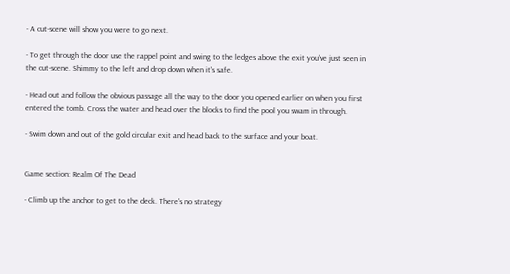- A cut-scene will show you were to go next.

- To get through the door use the rappel point and swing to the ledges above the exit you’ve just seen in the cut-scene. Shimmy to the left and drop down when it's safe.

- Head out and follow the obvious passage all the way to the door you opened earlier on when you first entered the tomb. Cross the water and head over the blocks to find the pool you swam in through.

- Swim down and out of the gold circular exit and head back to the surface and your boat.


Game section: Realm Of The Dead

- Climb up the anchor to get to the deck. There's no strategy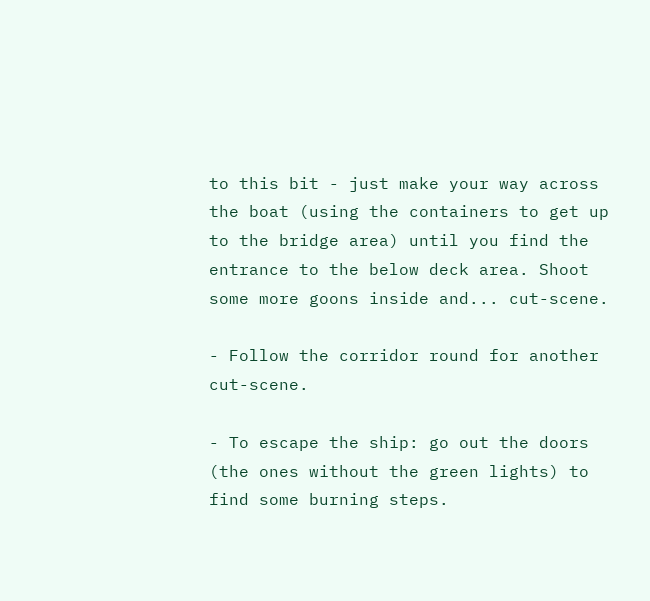to this bit - just make your way across the boat (using the containers to get up to the bridge area) until you find the entrance to the below deck area. Shoot some more goons inside and... cut-scene.

- Follow the corridor round for another cut-scene.

- To escape the ship: go out the doors (the ones without the green lights) to find some burning steps.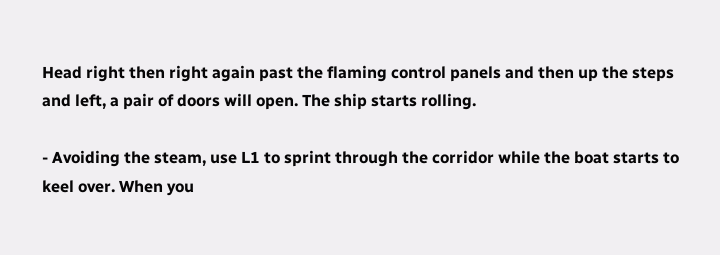Head right then right again past the flaming control panels and then up the steps and left, a pair of doors will open. The ship starts rolling.

- Avoiding the steam, use L1 to sprint through the corridor while the boat starts to keel over. When you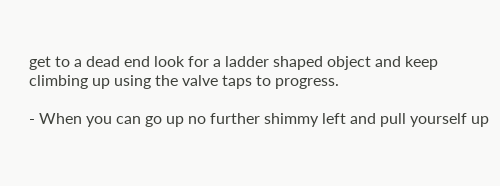get to a dead end look for a ladder shaped object and keep climbing up using the valve taps to progress.

- When you can go up no further shimmy left and pull yourself up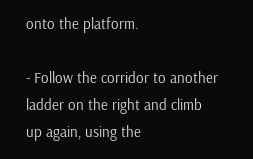onto the platform.

- Follow the corridor to another ladder on the right and climb up again, using the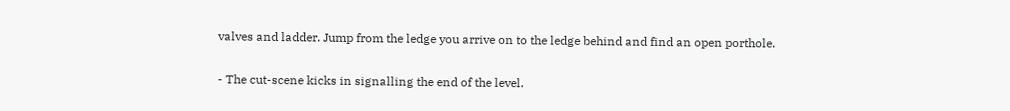valves and ladder. Jump from the ledge you arrive on to the ledge behind and find an open porthole.

- The cut-scene kicks in signalling the end of the level.